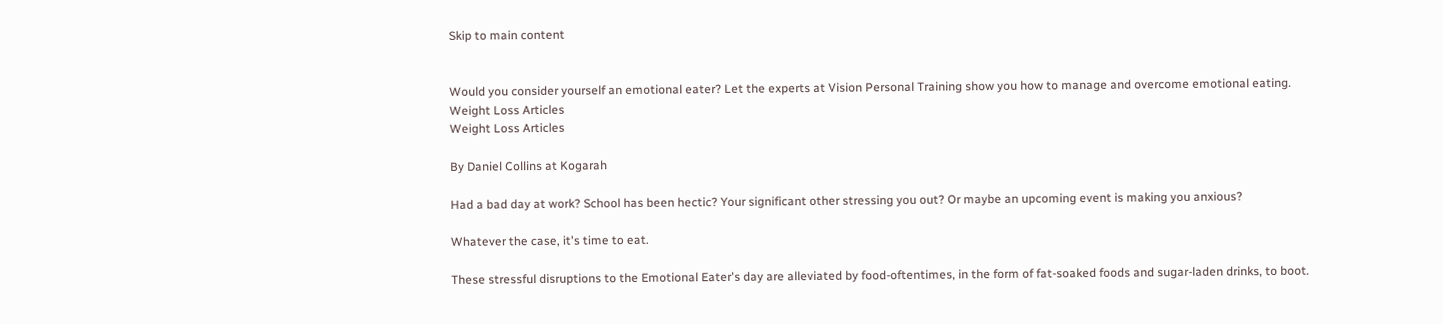Skip to main content


Would you consider yourself an emotional eater? Let the experts at Vision Personal Training show you how to manage and overcome emotional eating.
Weight Loss Articles
Weight Loss Articles

By Daniel Collins at Kogarah

Had a bad day at work? School has been hectic? Your significant other stressing you out? Or maybe an upcoming event is making you anxious?

Whatever the case, it's time to eat.

These stressful disruptions to the Emotional Eater's day are alleviated by food-oftentimes, in the form of fat-soaked foods and sugar-laden drinks, to boot.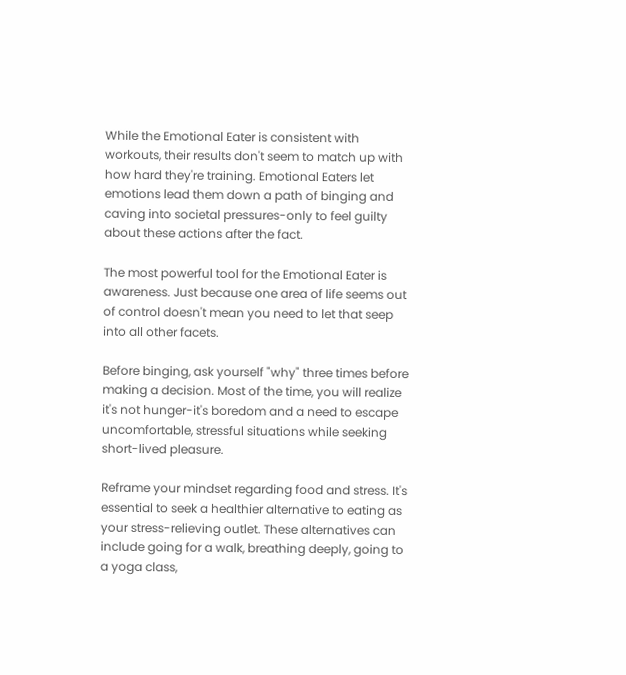While the Emotional Eater is consistent with workouts, their results don't seem to match up with how hard they're training. Emotional Eaters let emotions lead them down a path of binging and caving into societal pressures-only to feel guilty about these actions after the fact.

The most powerful tool for the Emotional Eater is awareness. Just because one area of life seems out of control doesn't mean you need to let that seep into all other facets.

Before binging, ask yourself "why" three times before making a decision. Most of the time, you will realize it's not hunger-it's boredom and a need to escape uncomfortable, stressful situations while seeking short-lived pleasure.

Reframe your mindset regarding food and stress. It's essential to seek a healthier alternative to eating as your stress-relieving outlet. These alternatives can include going for a walk, breathing deeply, going to a yoga class,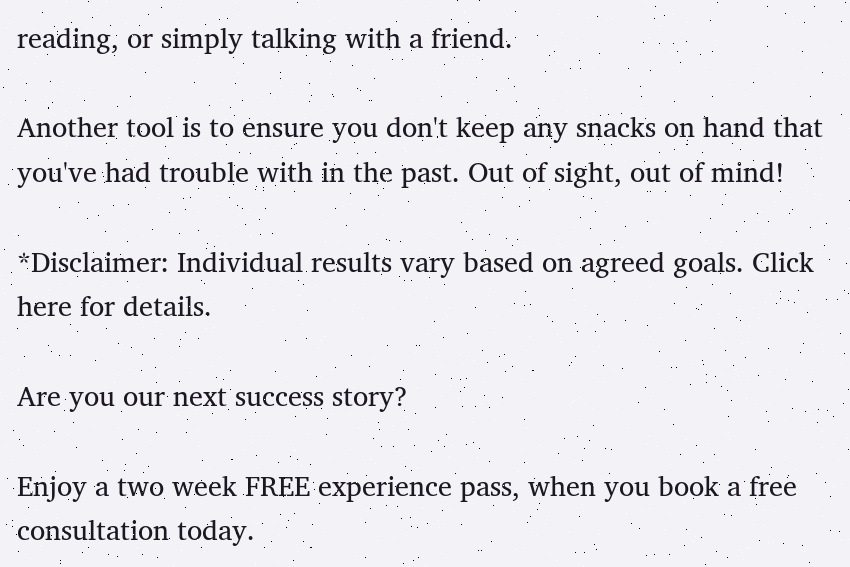reading, or simply talking with a friend.

Another tool is to ensure you don't keep any snacks on hand that you've had trouble with in the past. Out of sight, out of mind!

*Disclaimer: Individual results vary based on agreed goals. Click here for details.

Are you our next success story?

Enjoy a two week FREE experience pass, when you book a free consultation today.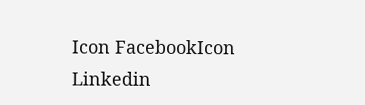Icon FacebookIcon Linkedin